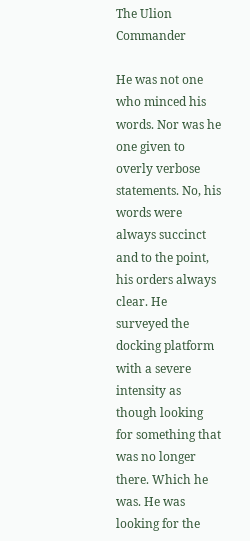The Ulion Commander

He was not one who minced his words. Nor was he one given to overly verbose statements. No, his words were always succinct and to the point, his orders always clear. He surveyed the docking platform with a severe intensity as though looking for something that was no longer there. Which he was. He was looking for the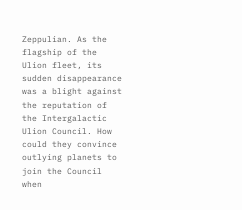Zeppulian. As the flagship of the Ulion fleet, its sudden disappearance was a blight against the reputation of the Intergalactic Ulion Council. How could they convince outlying planets to join the Council when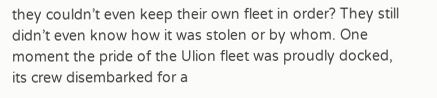they couldn’t even keep their own fleet in order? They still didn’t even know how it was stolen or by whom. One moment the pride of the Ulion fleet was proudly docked, its crew disembarked for a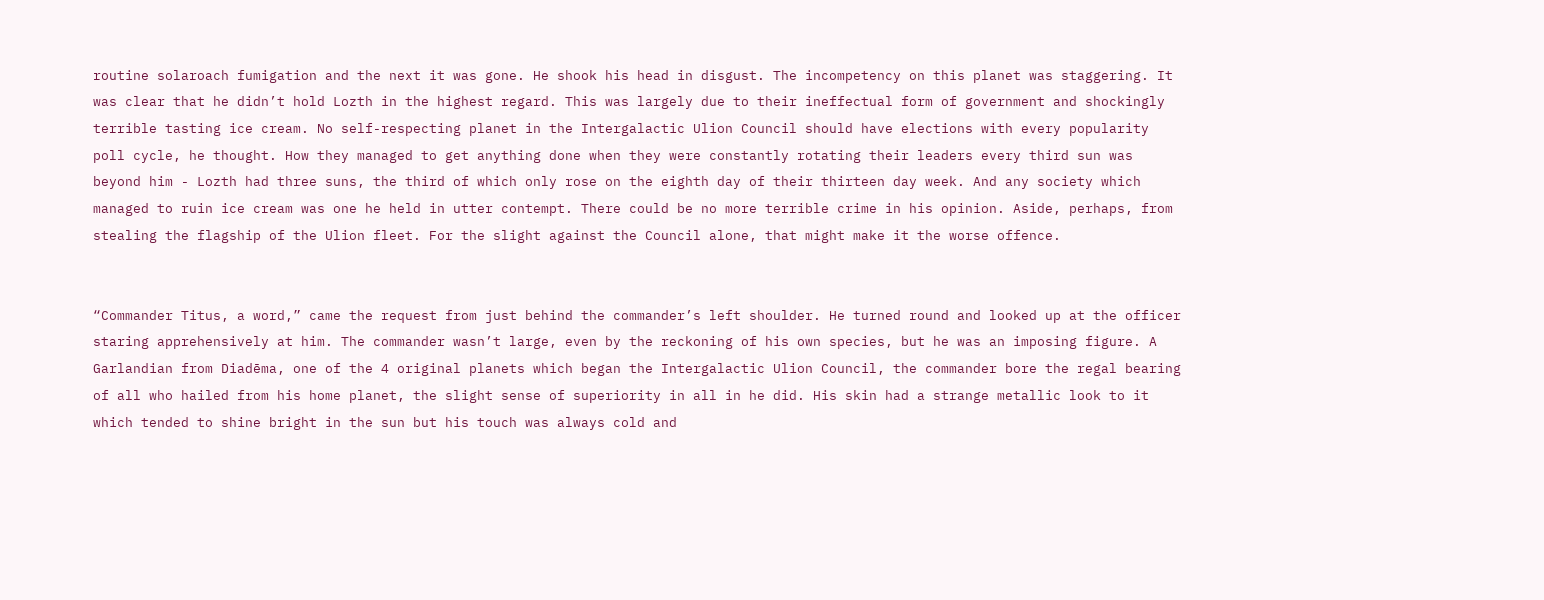routine solaroach fumigation and the next it was gone. He shook his head in disgust. The incompetency on this planet was staggering. It was clear that he didn’t hold Lozth in the highest regard. This was largely due to their ineffectual form of government and shockingly terrible tasting ice cream. No self-respecting planet in the Intergalactic Ulion Council should have elections with every popularity poll cycle, he thought. How they managed to get anything done when they were constantly rotating their leaders every third sun was beyond him - Lozth had three suns, the third of which only rose on the eighth day of their thirteen day week. And any society which managed to ruin ice cream was one he held in utter contempt. There could be no more terrible crime in his opinion. Aside, perhaps, from stealing the flagship of the Ulion fleet. For the slight against the Council alone, that might make it the worse offence.


“Commander Titus, a word,” came the request from just behind the commander’s left shoulder. He turned round and looked up at the officer staring apprehensively at him. The commander wasn’t large, even by the reckoning of his own species, but he was an imposing figure. A Garlandian from Diadēma, one of the 4 original planets which began the Intergalactic Ulion Council, the commander bore the regal bearing of all who hailed from his home planet, the slight sense of superiority in all in he did. His skin had a strange metallic look to it which tended to shine bright in the sun but his touch was always cold and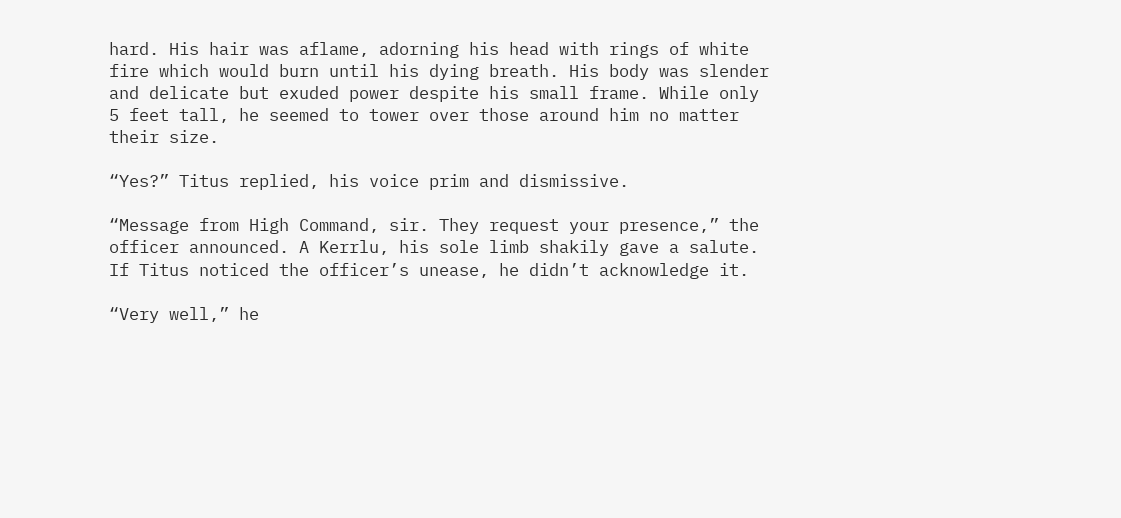hard. His hair was aflame, adorning his head with rings of white fire which would burn until his dying breath. His body was slender and delicate but exuded power despite his small frame. While only 5 feet tall, he seemed to tower over those around him no matter their size.

“Yes?” Titus replied, his voice prim and dismissive.

“Message from High Command, sir. They request your presence,” the officer announced. A Kerrlu, his sole limb shakily gave a salute. If Titus noticed the officer’s unease, he didn’t acknowledge it.

“Very well,” he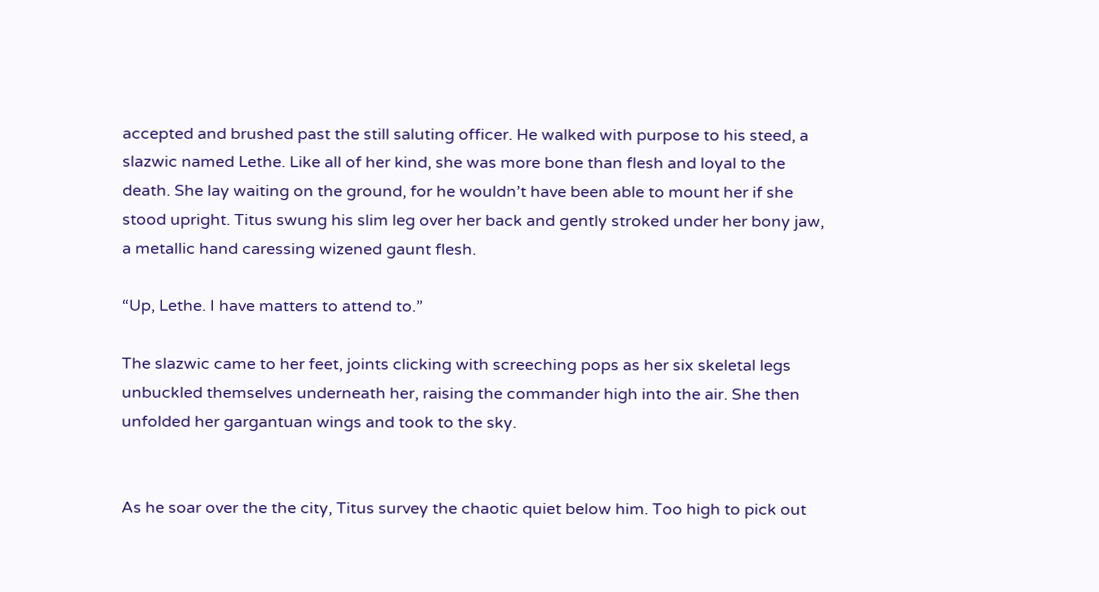accepted and brushed past the still saluting officer. He walked with purpose to his steed, a slazwic named Lethe. Like all of her kind, she was more bone than flesh and loyal to the death. She lay waiting on the ground, for he wouldn’t have been able to mount her if she stood upright. Titus swung his slim leg over her back and gently stroked under her bony jaw, a metallic hand caressing wizened gaunt flesh.

“Up, Lethe. I have matters to attend to.”

The slazwic came to her feet, joints clicking with screeching pops as her six skeletal legs unbuckled themselves underneath her, raising the commander high into the air. She then unfolded her gargantuan wings and took to the sky.


As he soar over the the city, Titus survey the chaotic quiet below him. Too high to pick out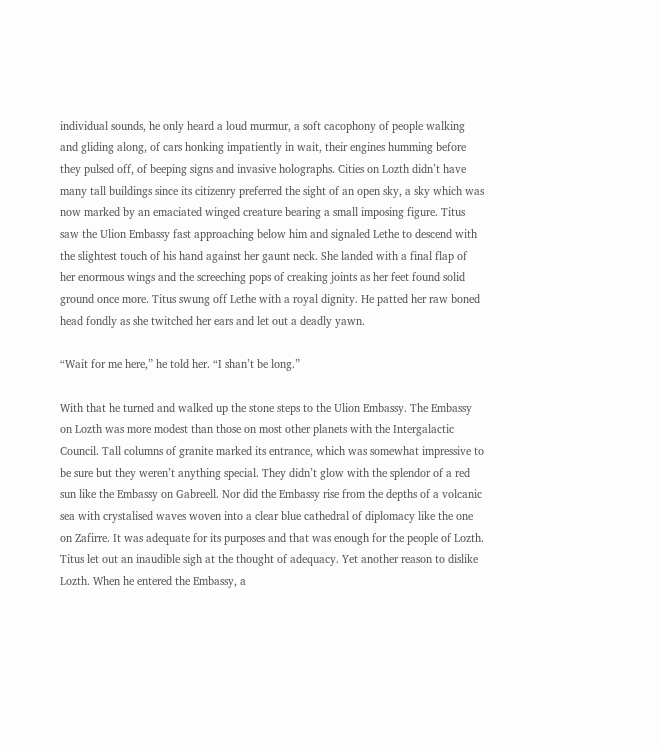individual sounds, he only heard a loud murmur, a soft cacophony of people walking and gliding along, of cars honking impatiently in wait, their engines humming before they pulsed off, of beeping signs and invasive holographs. Cities on Lozth didn’t have many tall buildings since its citizenry preferred the sight of an open sky, a sky which was now marked by an emaciated winged creature bearing a small imposing figure. Titus saw the Ulion Embassy fast approaching below him and signaled Lethe to descend with the slightest touch of his hand against her gaunt neck. She landed with a final flap of her enormous wings and the screeching pops of creaking joints as her feet found solid ground once more. Titus swung off Lethe with a royal dignity. He patted her raw boned head fondly as she twitched her ears and let out a deadly yawn.

“Wait for me here,” he told her. “I shan’t be long.”

With that he turned and walked up the stone steps to the Ulion Embassy. The Embassy on Lozth was more modest than those on most other planets with the Intergalactic Council. Tall columns of granite marked its entrance, which was somewhat impressive to be sure but they weren’t anything special. They didn’t glow with the splendor of a red sun like the Embassy on Gabreell. Nor did the Embassy rise from the depths of a volcanic sea with crystalised waves woven into a clear blue cathedral of diplomacy like the one on Zafirre. It was adequate for its purposes and that was enough for the people of Lozth. Titus let out an inaudible sigh at the thought of adequacy. Yet another reason to dislike Lozth. When he entered the Embassy, a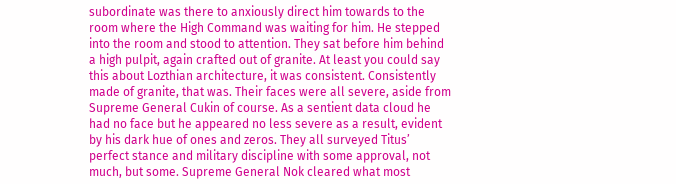subordinate was there to anxiously direct him towards to the room where the High Command was waiting for him. He stepped into the room and stood to attention. They sat before him behind a high pulpit, again crafted out of granite. At least you could say this about Lozthian architecture, it was consistent. Consistently made of granite, that was. Their faces were all severe, aside from Supreme General Cukin of course. As a sentient data cloud he had no face but he appeared no less severe as a result, evident by his dark hue of ones and zeros. They all surveyed Titus’ perfect stance and military discipline with some approval, not much, but some. Supreme General Nok cleared what most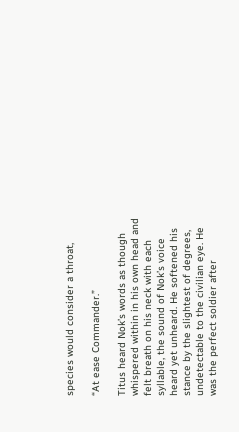species would consider a throat,

“At ease Commander.”

Titus heard Nok’s words as though whispered within in his own head and felt breath on his neck with each syllable, the sound of Nok’s voice heard yet unheard. He softened his stance by the slightest of degrees, undetectable to the civilian eye. He was the perfect soldier after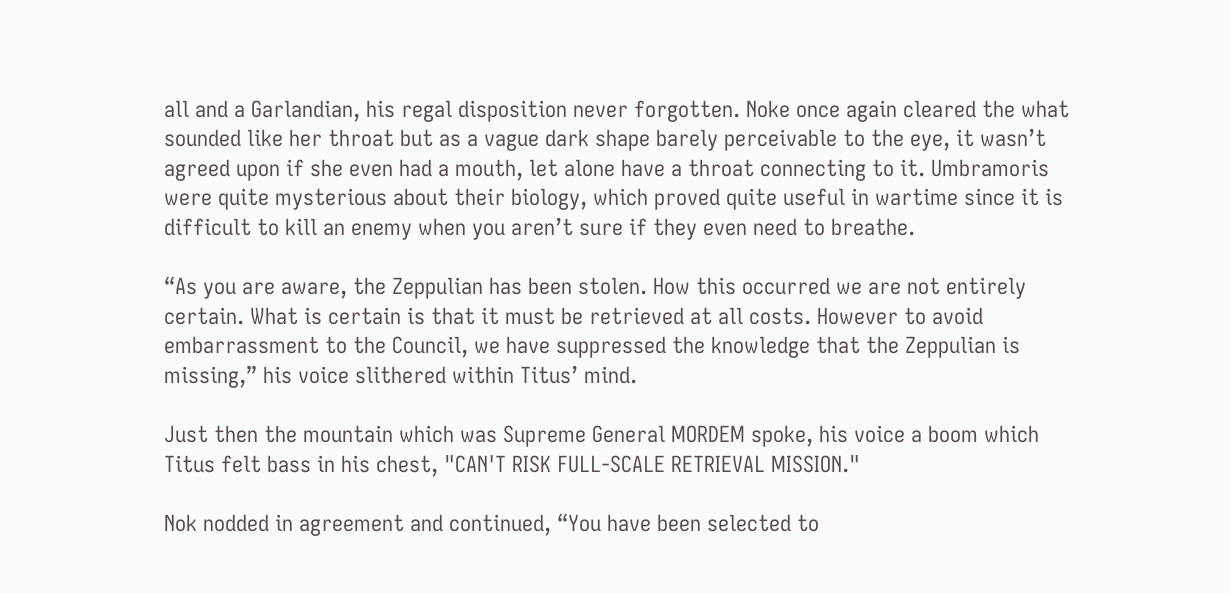all and a Garlandian, his regal disposition never forgotten. Noke once again cleared the what sounded like her throat but as a vague dark shape barely perceivable to the eye, it wasn’t agreed upon if she even had a mouth, let alone have a throat connecting to it. Umbramoris were quite mysterious about their biology, which proved quite useful in wartime since it is difficult to kill an enemy when you aren’t sure if they even need to breathe.

“As you are aware, the Zeppulian has been stolen. How this occurred we are not entirely certain. What is certain is that it must be retrieved at all costs. However to avoid embarrassment to the Council, we have suppressed the knowledge that the Zeppulian is missing,” his voice slithered within Titus’ mind.

Just then the mountain which was Supreme General MORDEM spoke, his voice a boom which Titus felt bass in his chest, "CAN'T RISK FULL-SCALE RETRIEVAL MISSION."

Nok nodded in agreement and continued, “You have been selected to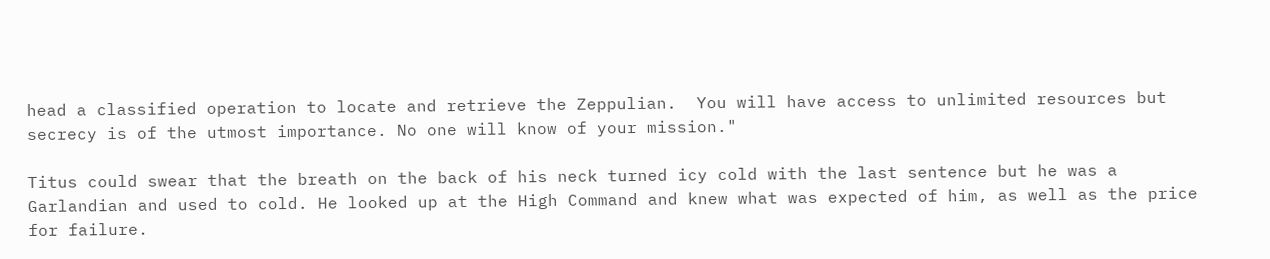head a classified operation to locate and retrieve the Zeppulian.  You will have access to unlimited resources but secrecy is of the utmost importance. No one will know of your mission."

Titus could swear that the breath on the back of his neck turned icy cold with the last sentence but he was a Garlandian and used to cold. He looked up at the High Command and knew what was expected of him, as well as the price for failure.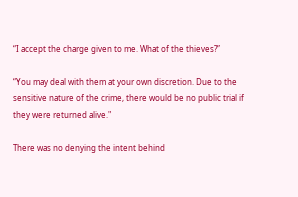“I accept the charge given to me. What of the thieves?”

“You may deal with them at your own discretion. Due to the sensitive nature of the crime, there would be no public trial if they were returned alive."

There was no denying the intent behind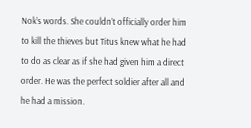Nok’s words. She couldn’t officially order him to kill the thieves but Titus knew what he had to do as clear as if she had given him a direct order. He was the perfect soldier after all and he had a mission.